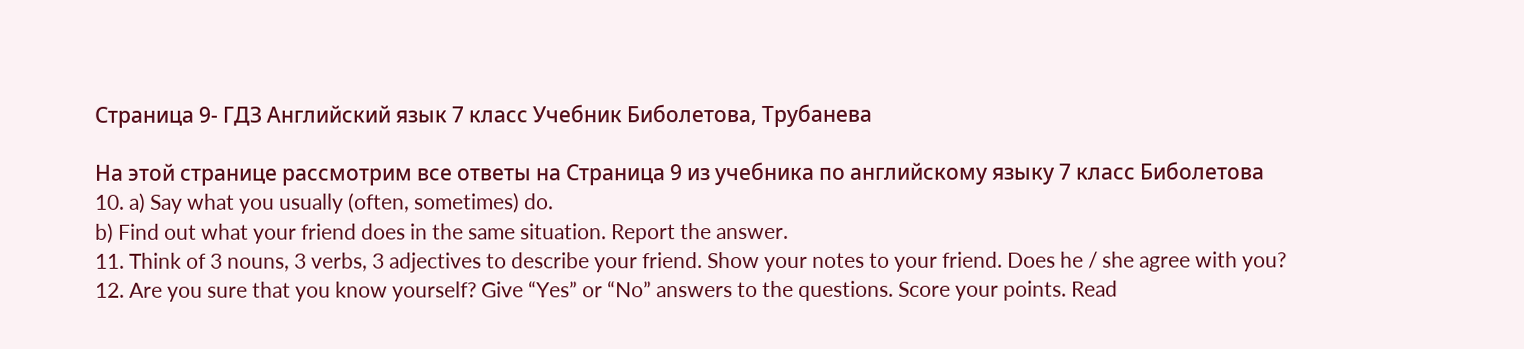Страница 9- ГДЗ Английский язык 7 класс Учебник Биболетова, Трубанева

На этой странице рассмотрим все ответы на Страница 9 из учебника по английскому языку 7 класс Биболетова
10. a) Say what you usually (often, sometimes) do.
b) Find out what your friend does in the same situation. Report the answer.
11. Think of 3 nouns, 3 verbs, 3 adjectives to describe your friend. Show your notes to your friend. Does he / she agree with you?
12. Are you sure that you know yourself? Give “Yes” or “No” answers to the questions. Score your points. Read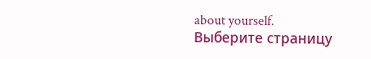about yourself.
Выберите страницу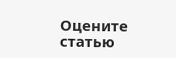Оцените статью